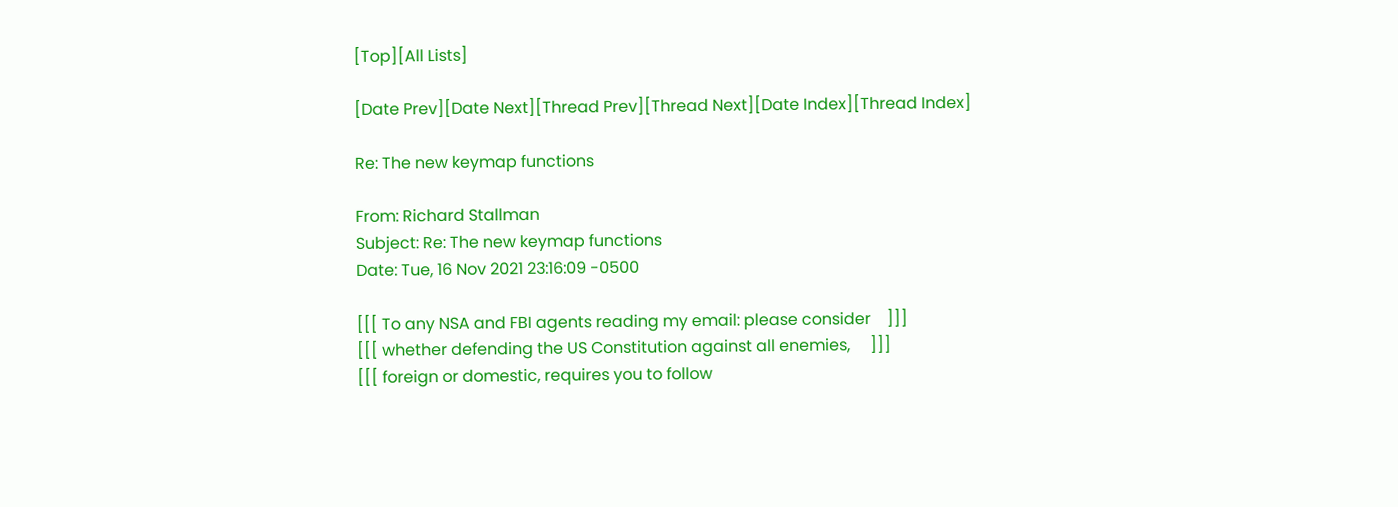[Top][All Lists]

[Date Prev][Date Next][Thread Prev][Thread Next][Date Index][Thread Index]

Re: The new keymap functions

From: Richard Stallman
Subject: Re: The new keymap functions
Date: Tue, 16 Nov 2021 23:16:09 -0500

[[[ To any NSA and FBI agents reading my email: please consider    ]]]
[[[ whether defending the US Constitution against all enemies,     ]]]
[[[ foreign or domestic, requires you to follow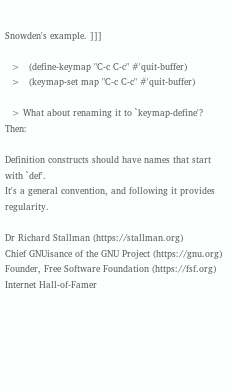Snowden's example. ]]]

  >   (define-keymap "C-c C-c" #'quit-buffer)
  >   (keymap-set map "C-c C-c" #'quit-buffer)

  > What about renaming it to `keymap-define'?  Then:

Definition constructs should have names that start with `def'.
It's a general convention, and following it provides regularity.

Dr Richard Stallman (https://stallman.org)
Chief GNUisance of the GNU Project (https://gnu.org)
Founder, Free Software Foundation (https://fsf.org)
Internet Hall-of-Famer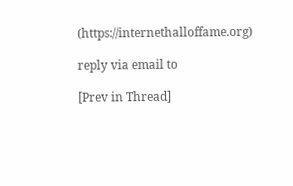(https://internethalloffame.org)

reply via email to

[Prev in Thread]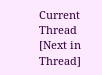Current Thread [Next in Thread]